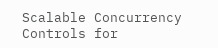Scalable Concurrency Controls for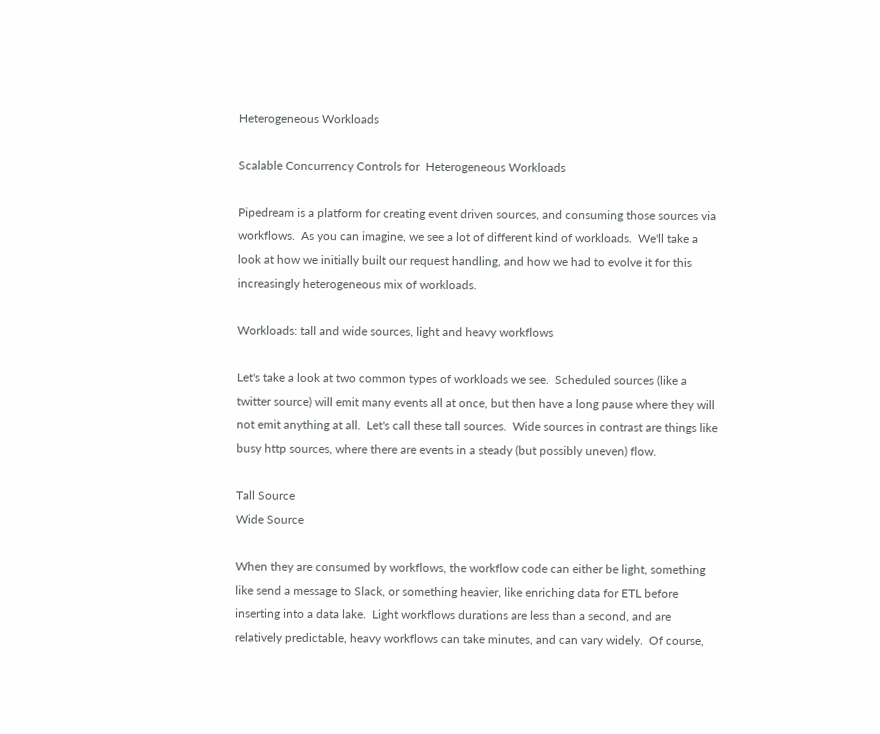Heterogeneous Workloads

Scalable Concurrency Controls for  Heterogeneous Workloads

Pipedream is a platform for creating event driven sources, and consuming those sources via workflows.  As you can imagine, we see a lot of different kind of workloads.  We'll take a look at how we initially built our request handling, and how we had to evolve it for this increasingly heterogeneous mix of workloads.

Workloads: tall and wide sources, light and heavy workflows

Let's take a look at two common types of workloads we see.  Scheduled sources (like a twitter source) will emit many events all at once, but then have a long pause where they will not emit anything at all.  Let's call these tall sources.  Wide sources in contrast are things like busy http sources, where there are events in a steady (but possibly uneven) flow.

Tall Source
Wide Source

When they are consumed by workflows, the workflow code can either be light, something like send a message to Slack, or something heavier, like enriching data for ETL before inserting into a data lake.  Light workflows durations are less than a second, and are relatively predictable, heavy workflows can take minutes, and can vary widely.  Of course,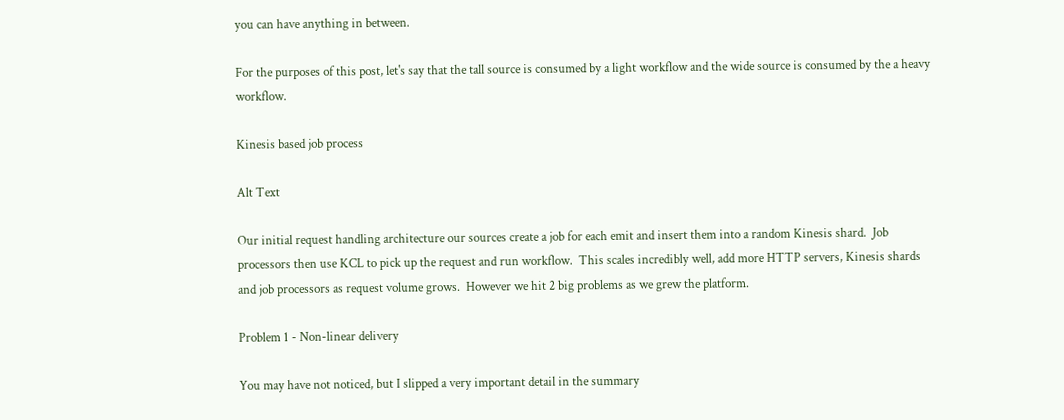you can have anything in between.

For the purposes of this post, let's say that the tall source is consumed by a light workflow and the wide source is consumed by the a heavy workflow.

Kinesis based job process

Alt Text

Our initial request handling architecture our sources create a job for each emit and insert them into a random Kinesis shard.  Job processors then use KCL to pick up the request and run workflow.  This scales incredibly well, add more HTTP servers, Kinesis shards and job processors as request volume grows.  However we hit 2 big problems as we grew the platform.

Problem 1 - Non-linear delivery

You may have not noticed, but I slipped a very important detail in the summary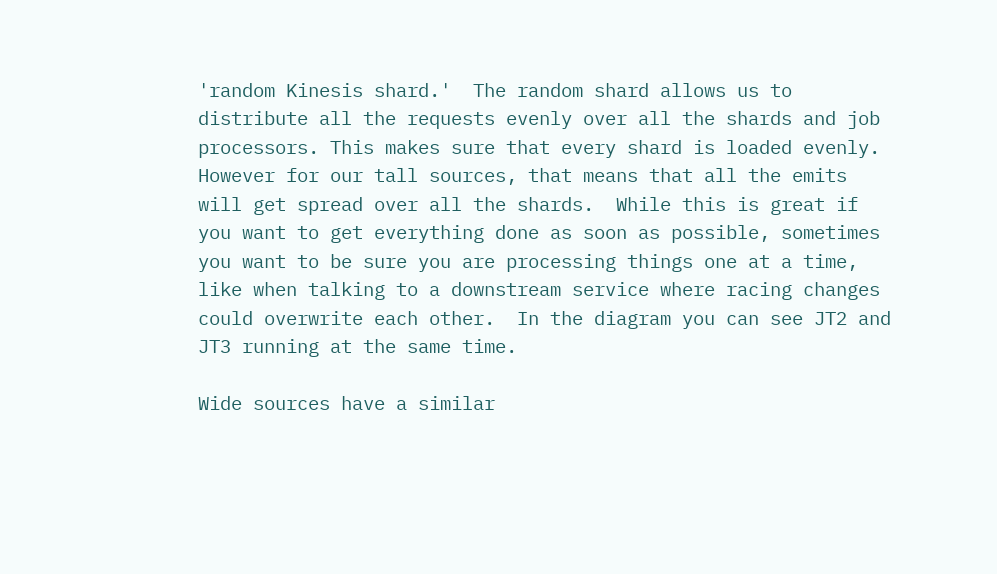'random Kinesis shard.'  The random shard allows us to distribute all the requests evenly over all the shards and job processors. This makes sure that every shard is loaded evenly.  However for our tall sources, that means that all the emits will get spread over all the shards.  While this is great if you want to get everything done as soon as possible, sometimes you want to be sure you are processing things one at a time, like when talking to a downstream service where racing changes could overwrite each other.  In the diagram you can see JT2 and JT3 running at the same time.

Wide sources have a similar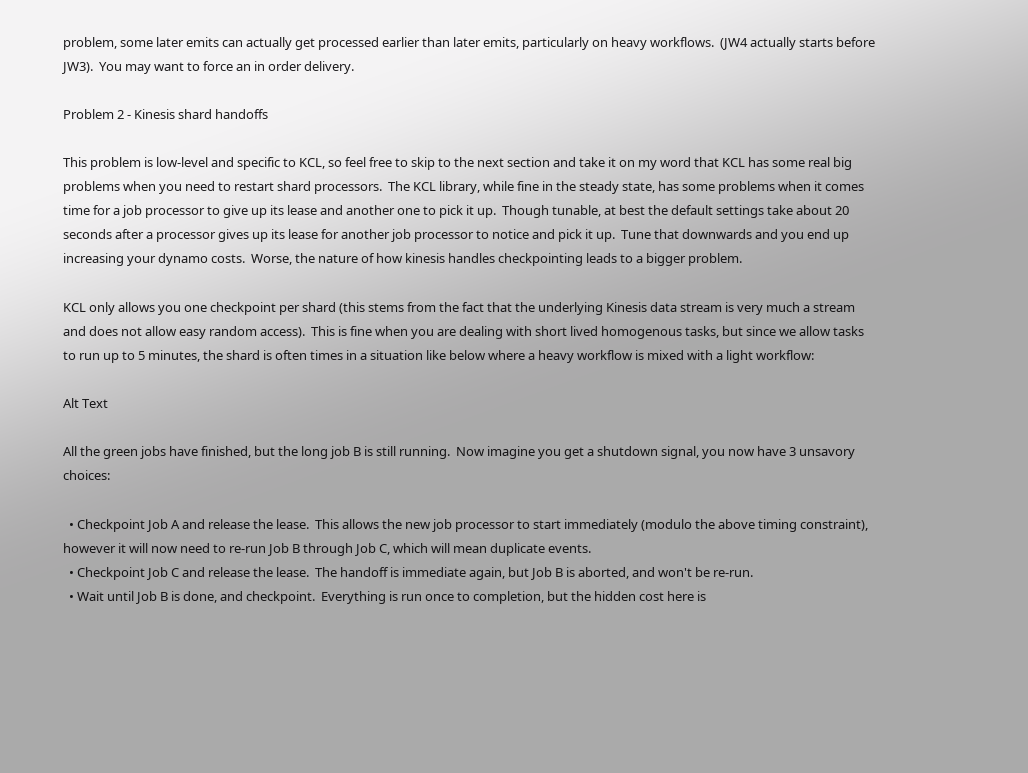problem, some later emits can actually get processed earlier than later emits, particularly on heavy workflows.  (JW4 actually starts before JW3).  You may want to force an in order delivery.

Problem 2 - Kinesis shard handoffs

This problem is low-level and specific to KCL, so feel free to skip to the next section and take it on my word that KCL has some real big problems when you need to restart shard processors.  The KCL library, while fine in the steady state, has some problems when it comes time for a job processor to give up its lease and another one to pick it up.  Though tunable, at best the default settings take about 20 seconds after a processor gives up its lease for another job processor to notice and pick it up.  Tune that downwards and you end up increasing your dynamo costs.  Worse, the nature of how kinesis handles checkpointing leads to a bigger problem.

KCL only allows you one checkpoint per shard (this stems from the fact that the underlying Kinesis data stream is very much a stream and does not allow easy random access).  This is fine when you are dealing with short lived homogenous tasks, but since we allow tasks to run up to 5 minutes, the shard is often times in a situation like below where a heavy workflow is mixed with a light workflow:

Alt Text

All the green jobs have finished, but the long job B is still running.  Now imagine you get a shutdown signal, you now have 3 unsavory choices:

  • Checkpoint Job A and release the lease.  This allows the new job processor to start immediately (modulo the above timing constraint), however it will now need to re-run Job B through Job C, which will mean duplicate events.
  • Checkpoint Job C and release the lease.  The handoff is immediate again, but Job B is aborted, and won't be re-run.
  • Wait until Job B is done, and checkpoint.  Everything is run once to completion, but the hidden cost here is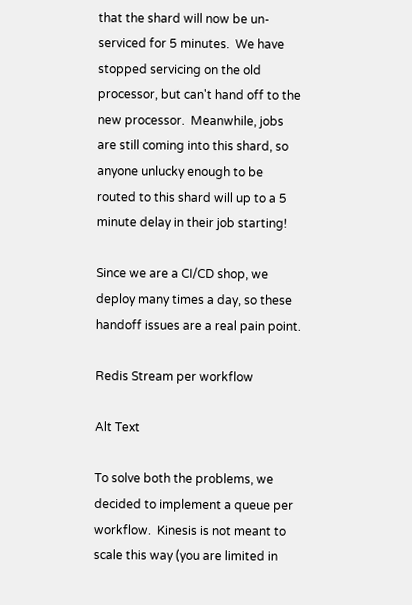that the shard will now be un-serviced for 5 minutes.  We have stopped servicing on the old processor, but can't hand off to the new processor.  Meanwhile, jobs are still coming into this shard, so anyone unlucky enough to be routed to this shard will up to a 5 minute delay in their job starting!

Since we are a CI/CD shop, we deploy many times a day, so these handoff issues are a real pain point.

Redis Stream per workflow

Alt Text

To solve both the problems, we decided to implement a queue per workflow.  Kinesis is not meant to scale this way (you are limited in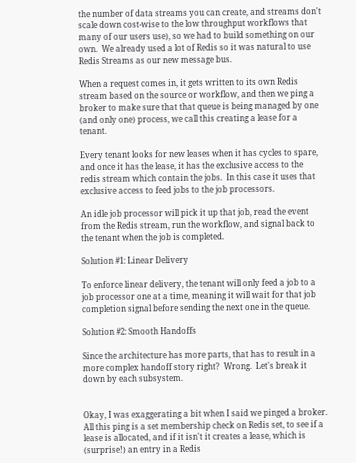the number of data streams you can create, and streams don't scale down cost-wise to the low throughput workflows that many of our users use), so we had to build something on our own.  We already used a lot of Redis so it was natural to use Redis Streams as our new message bus.

When a request comes in, it gets written to its own Redis stream based on the source or workflow, and then we ping a broker to make sure that that queue is being managed by one (and only one) process, we call this creating a lease for a tenant.

Every tenant looks for new leases when it has cycles to spare, and once it has the lease, it has the exclusive access to the redis stream which contain the jobs.  In this case it uses that exclusive access to feed jobs to the job processors.

An idle job processor will pick it up that job, read the event from the Redis stream, run the workflow, and signal back to the tenant when the job is completed.

Solution #1: Linear Delivery

To enforce linear delivery, the tenant will only feed a job to a job processor one at a time, meaning it will wait for that job completion signal before sending the next one in the queue.

Solution #2: Smooth Handoffs

Since the architecture has more parts, that has to result in a more complex handoff story right?  Wrong.  Let's break it down by each subsystem.


Okay, I was exaggerating a bit when I said we pinged a broker.  All this ping is a set membership check on Redis set, to see if a lease is allocated, and if it isn't it creates a lease, which is (surprise!) an entry in a Redis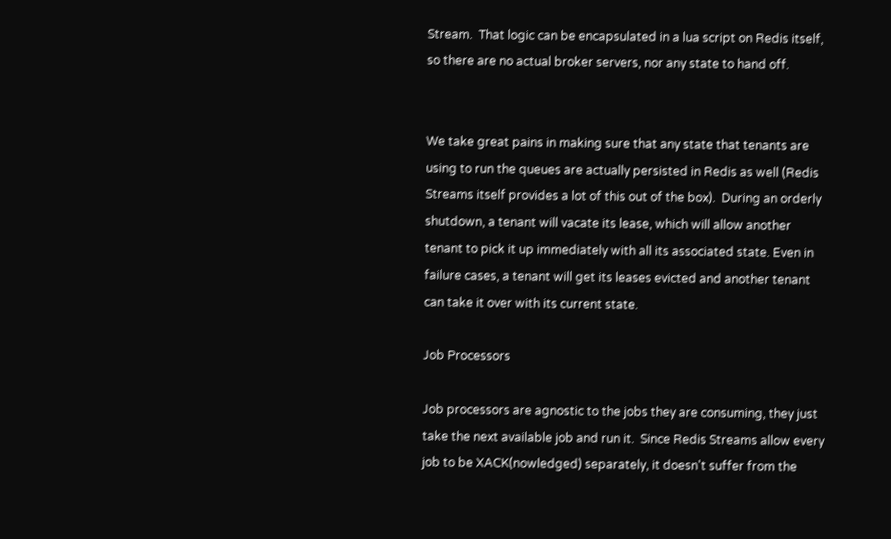Stream.  That logic can be encapsulated in a lua script on Redis itself, so there are no actual broker servers, nor any state to hand off.


We take great pains in making sure that any state that tenants are using to run the queues are actually persisted in Redis as well (Redis Streams itself provides a lot of this out of the box).  During an orderly shutdown, a tenant will vacate its lease, which will allow another tenant to pick it up immediately with all its associated state. Even in failure cases, a tenant will get its leases evicted and another tenant can take it over with its current state.

Job Processors

Job processors are agnostic to the jobs they are consuming, they just take the next available job and run it.  Since Redis Streams allow every job to be XACK(nowledged) separately, it doesn't suffer from the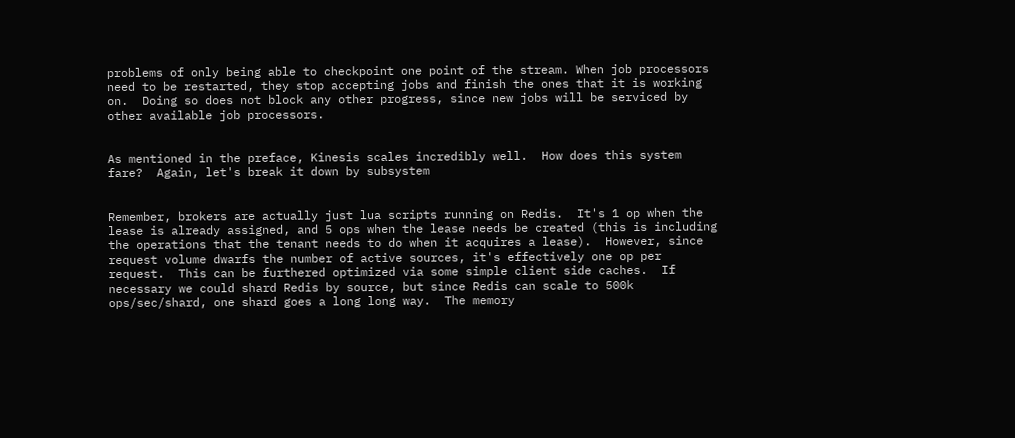problems of only being able to checkpoint one point of the stream. When job processors need to be restarted, they stop accepting jobs and finish the ones that it is working on.  Doing so does not block any other progress, since new jobs will be serviced by other available job processors.


As mentioned in the preface, Kinesis scales incredibly well.  How does this system fare?  Again, let's break it down by subsystem


Remember, brokers are actually just lua scripts running on Redis.  It's 1 op when the lease is already assigned, and 5 ops when the lease needs be created (this is including the operations that the tenant needs to do when it acquires a lease).  However, since request volume dwarfs the number of active sources, it's effectively one op per request.  This can be furthered optimized via some simple client side caches.  If necessary we could shard Redis by source, but since Redis can scale to 500k ops/sec/shard, one shard goes a long long way.  The memory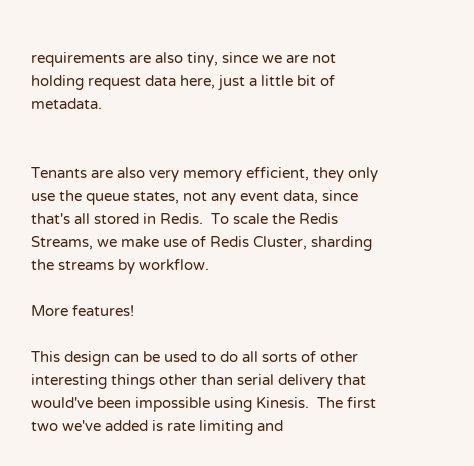requirements are also tiny, since we are not holding request data here, just a little bit of metadata.


Tenants are also very memory efficient, they only use the queue states, not any event data, since that's all stored in Redis.  To scale the Redis Streams, we make use of Redis Cluster, sharding the streams by workflow.

More features!

This design can be used to do all sorts of other interesting things other than serial delivery that would've been impossible using Kinesis.  The first two we've added is rate limiting and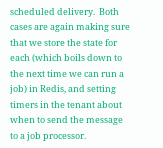scheduled delivery.  Both cases are again making sure that we store the state for each (which boils down to the next time we can run a job) in Redis, and setting timers in the tenant about when to send the message to a job processor.